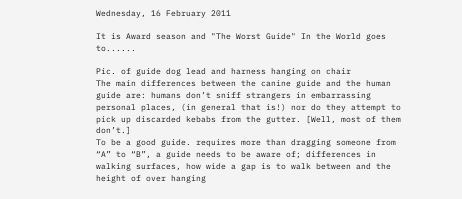Wednesday, 16 February 2011

It is Award season and "The Worst Guide" In the World goes to......

Pic. of guide dog lead and harness hanging on chair
The main differences between the canine guide and the human guide are: humans don’t sniff strangers in embarrassing personal places, (in general that is!) nor do they attempt to pick up discarded kebabs from the gutter. [Well, most of them don’t.]
To be a good guide. requires more than dragging someone from “A” to “B”, a guide needs to be aware of; differences in walking surfaces, how wide a gap is to walk between and the height of over hanging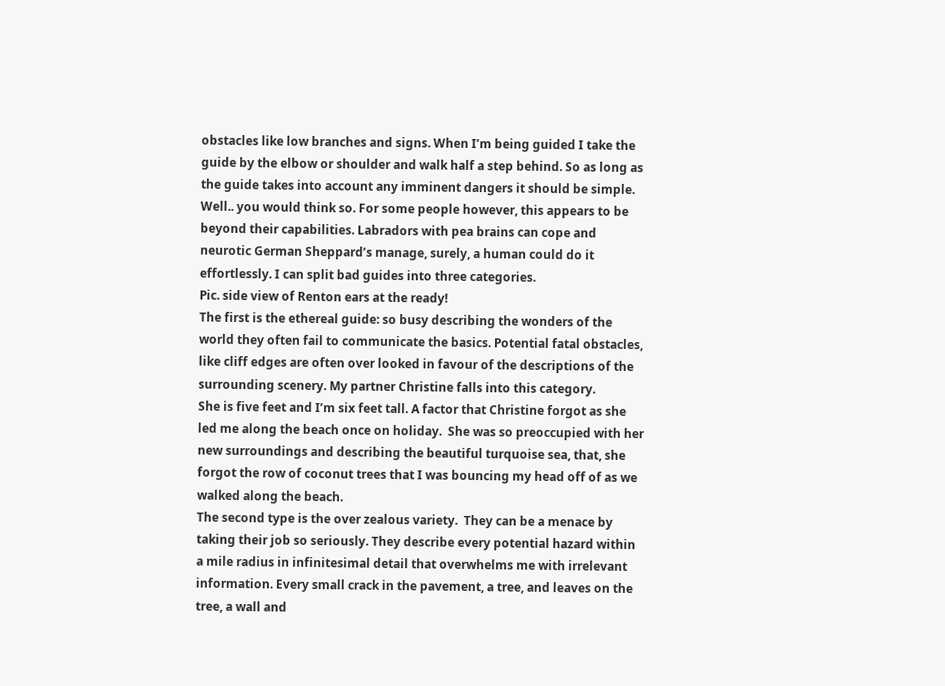obstacles like low branches and signs. When I’m being guided I take the guide by the elbow or shoulder and walk half a step behind. So as long as the guide takes into account any imminent dangers it should be simple. Well.. you would think so. For some people however, this appears to be beyond their capabilities. Labradors with pea brains can cope and neurotic German Sheppard’s manage, surely, a human could do it effortlessly. I can split bad guides into three categories.
Pic. side view of Renton ears at the ready!
The first is the ethereal guide: so busy describing the wonders of the world they often fail to communicate the basics. Potential fatal obstacles, like cliff edges are often over looked in favour of the descriptions of the surrounding scenery. My partner Christine falls into this category.
She is five feet and I’m six feet tall. A factor that Christine forgot as she led me along the beach once on holiday.  She was so preoccupied with her new surroundings and describing the beautiful turquoise sea, that, she forgot the row of coconut trees that I was bouncing my head off of as we walked along the beach.
The second type is the over zealous variety.  They can be a menace by taking their job so seriously. They describe every potential hazard within a mile radius in infinitesimal detail that overwhelms me with irrelevant information. Every small crack in the pavement, a tree, and leaves on the tree, a wall and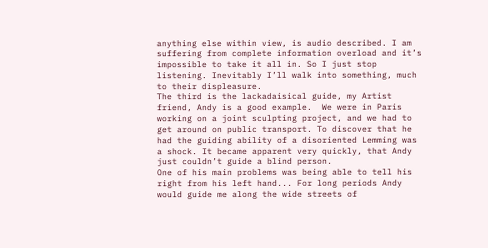anything else within view, is audio described. I am suffering from complete information overload and it’s impossible to take it all in. So I just stop listening. Inevitably I’ll walk into something, much to their displeasure.
The third is the lackadaisical guide, my Artist friend, Andy is a good example.  We were in Paris working on a joint sculpting project, and we had to get around on public transport. To discover that he had the guiding ability of a disoriented Lemming was a shock. It became apparent very quickly, that Andy just couldn’t guide a blind person.
One of his main problems was being able to tell his right from his left hand... For long periods Andy would guide me along the wide streets of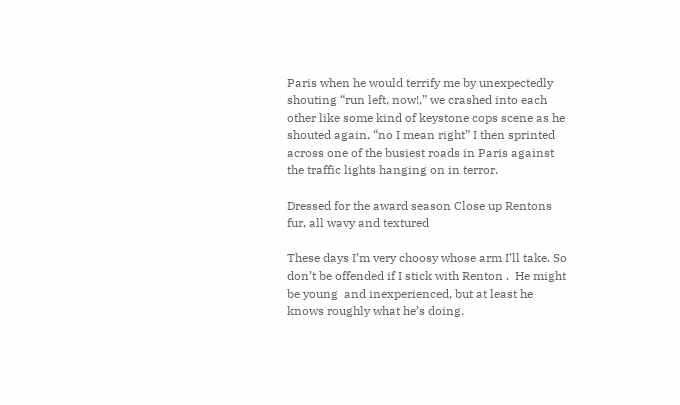Paris when he would terrify me by unexpectedly shouting “run left, now!,” we crashed into each other like some kind of keystone cops scene as he shouted again, “no I mean right” I then sprinted across one of the busiest roads in Paris against the traffic lights hanging on in terror.

Dressed for the award season Close up Rentons fur, all wavy and textured

These days I’m very choosy whose arm I’ll take. So don’t be offended if I stick with Renton .  He might be young  and inexperienced, but at least he knows roughly what he’s doing.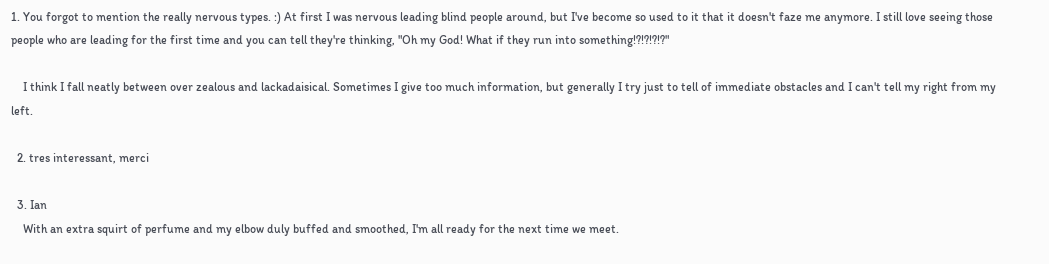1. You forgot to mention the really nervous types. :) At first I was nervous leading blind people around, but I've become so used to it that it doesn't faze me anymore. I still love seeing those people who are leading for the first time and you can tell they're thinking, "Oh my God! What if they run into something!?!?!?!?"

    I think I fall neatly between over zealous and lackadaisical. Sometimes I give too much information, but generally I try just to tell of immediate obstacles and I can't tell my right from my left.

  2. tres interessant, merci

  3. Ian
    With an extra squirt of perfume and my elbow duly buffed and smoothed, I'm all ready for the next time we meet.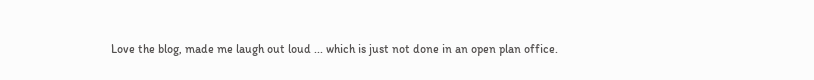Love the blog, made me laugh out loud ... which is just not done in an open plan office.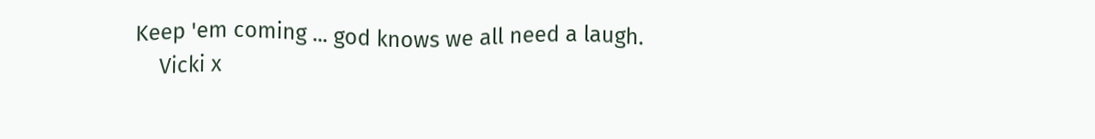Keep 'em coming ... god knows we all need a laugh.
    Vicki x